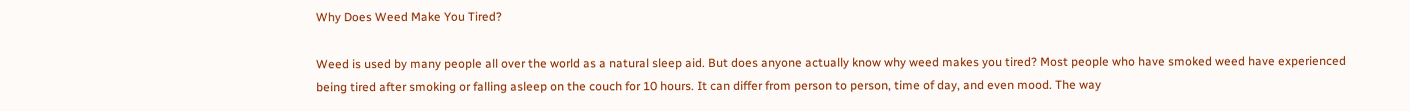Why Does Weed Make You Tired?

Weed is used by many people all over the world as a natural sleep aid. But does anyone actually know why weed makes you tired? Most people who have smoked weed have experienced being tired after smoking or falling asleep on the couch for 10 hours. It can differ from person to person, time of day, and even mood. The way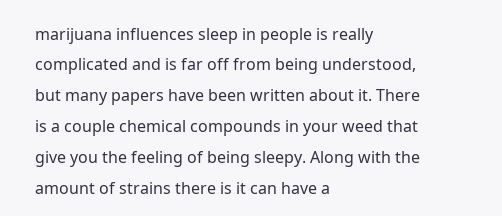marijuana influences sleep in people is really complicated and is far off from being understood, but many papers have been written about it. There is a couple chemical compounds in your weed that give you the feeling of being sleepy. Along with the amount of strains there is it can have a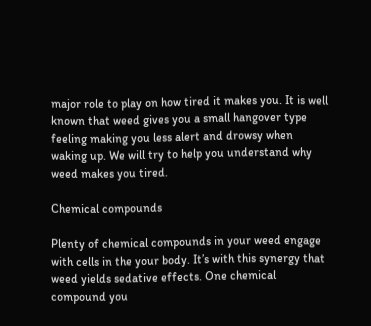major role to play on how tired it makes you. It is well known that weed gives you a small hangover type feeling making you less alert and drowsy when waking up. We will try to help you understand why weed makes you tired.

Chemical compounds

Plenty of chemical compounds in your weed engage with cells in the your body. It’s with this synergy that weed yields sedative effects. One chemical compound you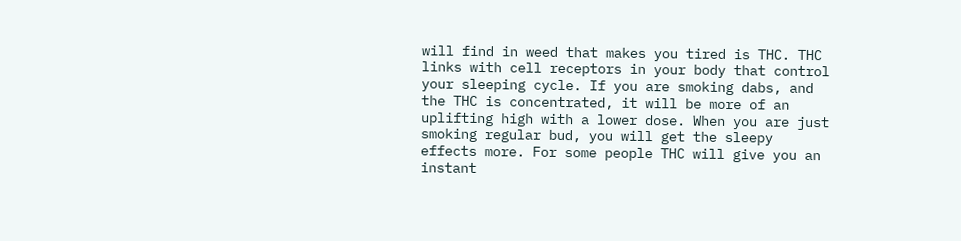will find in weed that makes you tired is THC. THC links with cell receptors in your body that control your sleeping cycle. If you are smoking dabs, and the THC is concentrated, it will be more of an uplifting high with a lower dose. When you are just smoking regular bud, you will get the sleepy effects more. For some people THC will give you an instant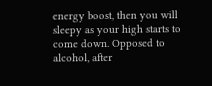energy boost, then you will sleepy as your high starts to come down. Opposed to alcohol, after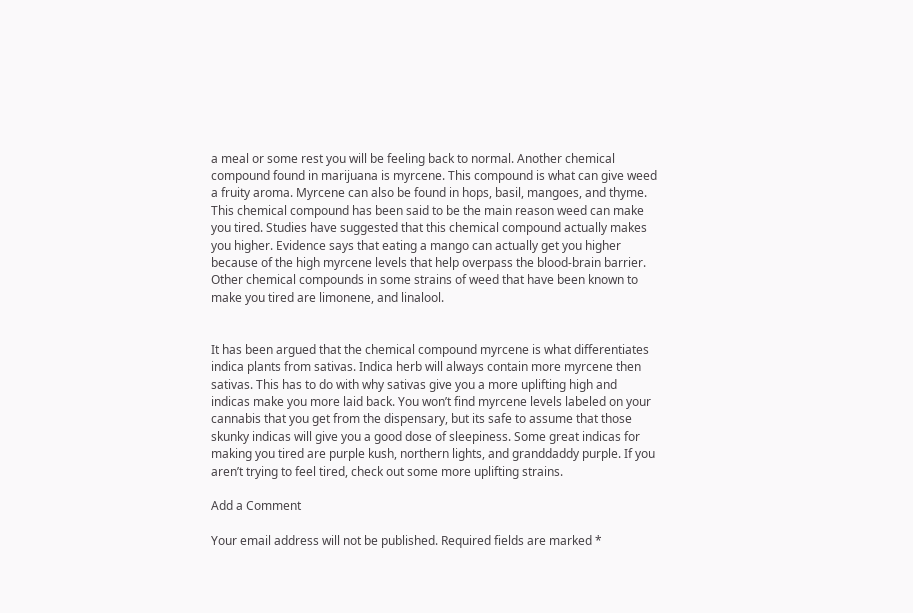a meal or some rest you will be feeling back to normal. Another chemical compound found in marijuana is myrcene. This compound is what can give weed a fruity aroma. Myrcene can also be found in hops, basil, mangoes, and thyme. This chemical compound has been said to be the main reason weed can make you tired. Studies have suggested that this chemical compound actually makes you higher. Evidence says that eating a mango can actually get you higher because of the high myrcene levels that help overpass the blood-brain barrier. Other chemical compounds in some strains of weed that have been known to make you tired are limonene, and linalool.


It has been argued that the chemical compound myrcene is what differentiates indica plants from sativas. Indica herb will always contain more myrcene then sativas. This has to do with why sativas give you a more uplifting high and indicas make you more laid back. You won’t find myrcene levels labeled on your cannabis that you get from the dispensary, but its safe to assume that those skunky indicas will give you a good dose of sleepiness. Some great indicas for making you tired are purple kush, northern lights, and granddaddy purple. If you aren’t trying to feel tired, check out some more uplifting strains.

Add a Comment

Your email address will not be published. Required fields are marked *